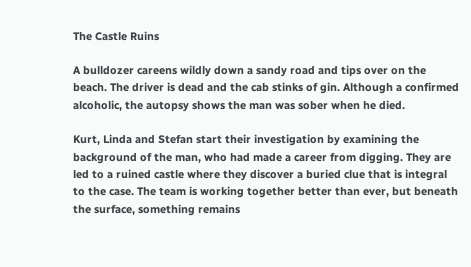The Castle Ruins

A bulldozer careens wildly down a sandy road and tips over on the beach. The driver is dead and the cab stinks of gin. Although a confirmed alcoholic, the autopsy shows the man was sober when he died.

Kurt, Linda and Stefan start their investigation by examining the background of the man, who had made a career from digging. They are led to a ruined castle where they discover a buried clue that is integral to the case. The team is working together better than ever, but beneath the surface, something remains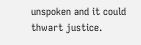unspoken and it could thwart justice.